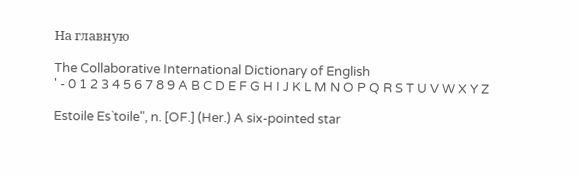На главную

The Collaborative International Dictionary of English
' - 0 1 2 3 4 5 6 7 8 9 A B C D E F G H I J K L M N O P Q R S T U V W X Y Z

Estoile Es`toile", n. [OF.] (Her.) A six-pointed star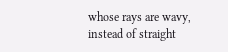whose rays are wavy, instead of straight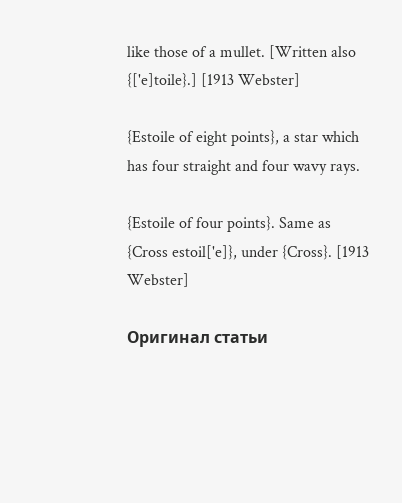like those of a mullet. [Written also {['e]toile}.] [1913 Webster]

{Estoile of eight points}, a star which has four straight and four wavy rays.

{Estoile of four points}. Same as {Cross estoil['e]}, under {Cross}. [1913 Webster]

Оригинал статьи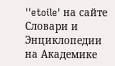''etoile' на сайте Словари и Энциклопедии на Академике